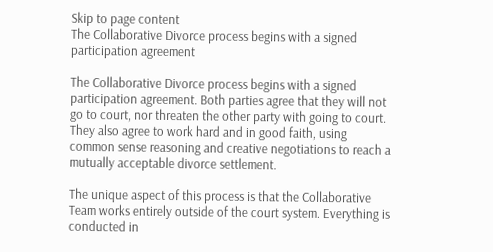Skip to page content
The Collaborative Divorce process begins with a signed participation agreement

The Collaborative Divorce process begins with a signed participation agreement. Both parties agree that they will not go to court, nor threaten the other party with going to court.  They also agree to work hard and in good faith, using common sense reasoning and creative negotiations to reach a mutually acceptable divorce settlement.

The unique aspect of this process is that the Collaborative Team works entirely outside of the court system. Everything is conducted in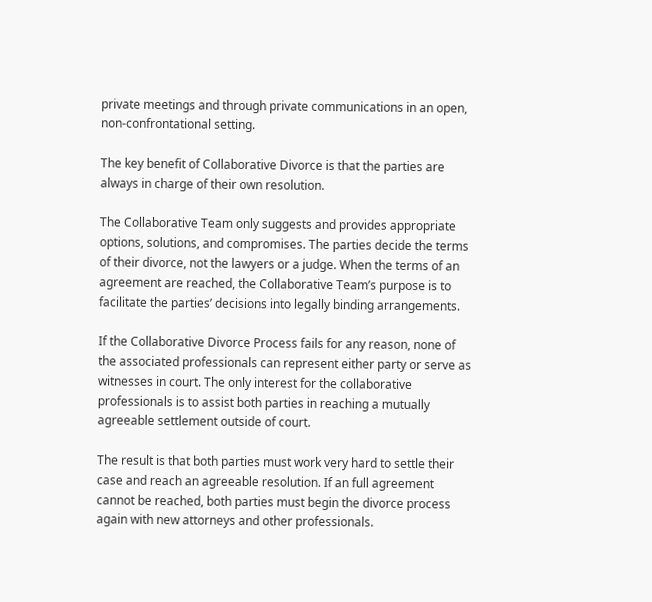private meetings and through private communications in an open, non-confrontational setting.

The key benefit of Collaborative Divorce is that the parties are always in charge of their own resolution.

The Collaborative Team only suggests and provides appropriate options, solutions, and compromises. The parties decide the terms of their divorce, not the lawyers or a judge. When the terms of an agreement are reached, the Collaborative Team’s purpose is to facilitate the parties’ decisions into legally binding arrangements.

If the Collaborative Divorce Process fails for any reason, none of the associated professionals can represent either party or serve as witnesses in court. The only interest for the collaborative professionals is to assist both parties in reaching a mutually agreeable settlement outside of court.

The result is that both parties must work very hard to settle their case and reach an agreeable resolution. If an full agreement cannot be reached, both parties must begin the divorce process again with new attorneys and other professionals.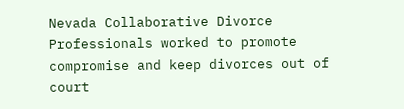Nevada Collaborative Divorce Professionals worked to promote compromise and keep divorces out of court